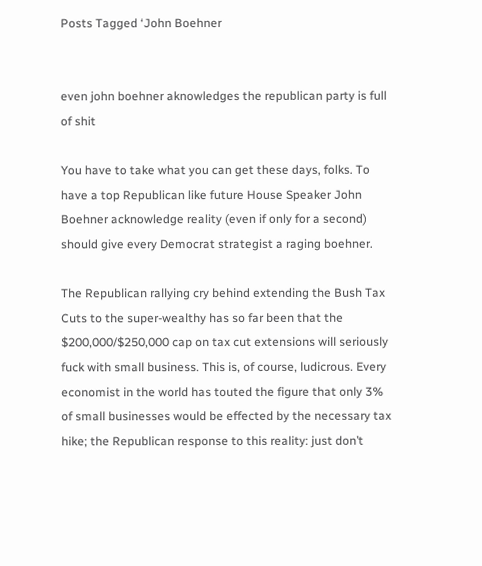Posts Tagged ‘John Boehner


even john boehner aknowledges the republican party is full of shit

You have to take what you can get these days, folks. To have a top Republican like future House Speaker John Boehner acknowledge reality (even if only for a second) should give every Democrat strategist a raging boehner.

The Republican rallying cry behind extending the Bush Tax Cuts to the super-wealthy has so far been that the $200,000/$250,000 cap on tax cut extensions will seriously fuck with small business. This is, of course, ludicrous. Every economist in the world has touted the figure that only 3% of small businesses would be effected by the necessary tax hike; the Republican response to this reality: just don’t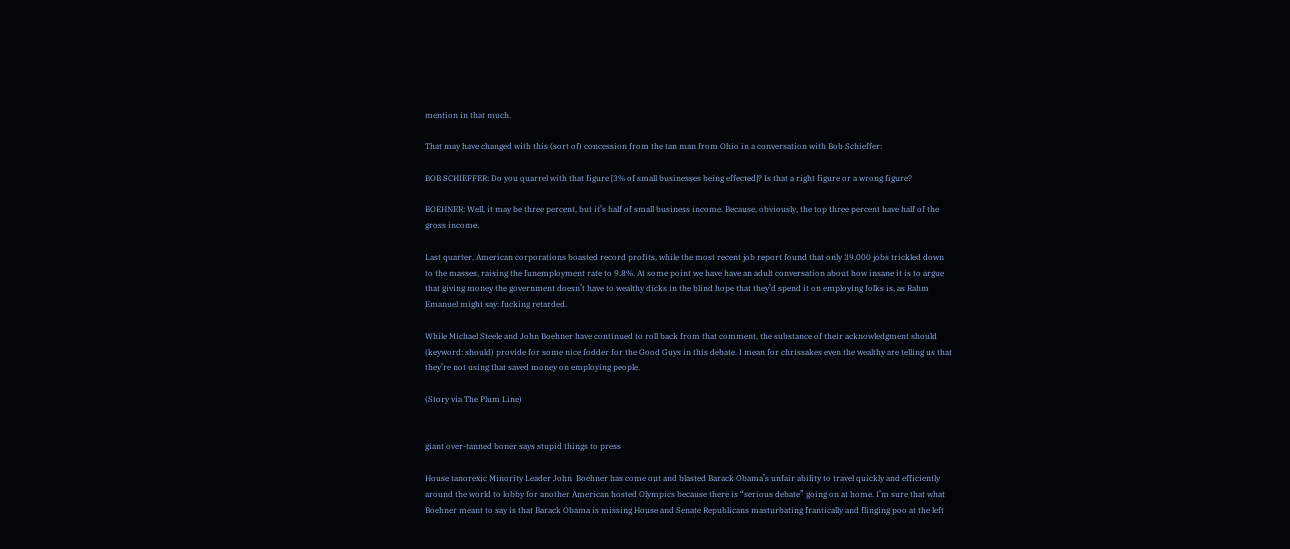mention in that much.

That may have changed with this (sort of) concession from the tan man from Ohio in a conversation with Bob Schieffer:

BOB SCHIEFFER: Do you quarrel with that figure [3% of small businesses being effected]? Is that a right figure or a wrong figure?

BOEHNER: Well, it may be three percent, but it’s half of small business income. Because, obviously, the top three percent have half of the gross income.

Last quarter, American corporations boasted record profits, while the most recent job report found that only 39,000 jobs trickled down to the masses, raising the funemployment rate to 9.8%. At some point we have have an adult conversation about how insane it is to argue that giving money the government doesn’t have to wealthy dicks in the blind hope that they’d spend it on employing folks is, as Rahm Emanuel might say: fucking retarded.

While Michael Steele and John Boehner have continued to roll back from that comment, the substance of their acknowledgment should (keyword: should) provide for some nice fodder for the Good Guys in this debate. I mean for chrissakes even the wealthy are telling us that they’re not using that saved money on employing people.

(Story via The Plum Line)


giant over-tanned boner says stupid things to press

House tanorexic Minority Leader John  Boehner has come out and blasted Barack Obama’s unfair ability to travel quickly and efficiently around the world to lobby for another American hosted Olympics because there is “serious debate” going on at home. I’m sure that what Boehner meant to say is that Barack Obama is missing House and Senate Republicans masturbating frantically and flinging poo at the left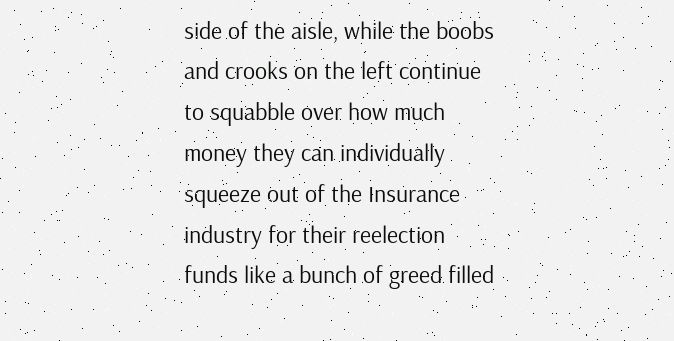side of the aisle, while the boobs and crooks on the left continue to squabble over how much money they can individually squeeze out of the Insurance industry for their reelection funds like a bunch of greed filled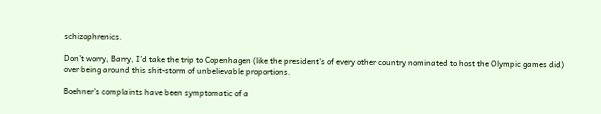schizophrenics.

Don’t worry, Barry, I’d take the trip to Copenhagen (like the president’s of every other country nominated to host the Olympic games did) over being around this shit-storm of unbelievable proportions.

Boehner’s complaints have been symptomatic of a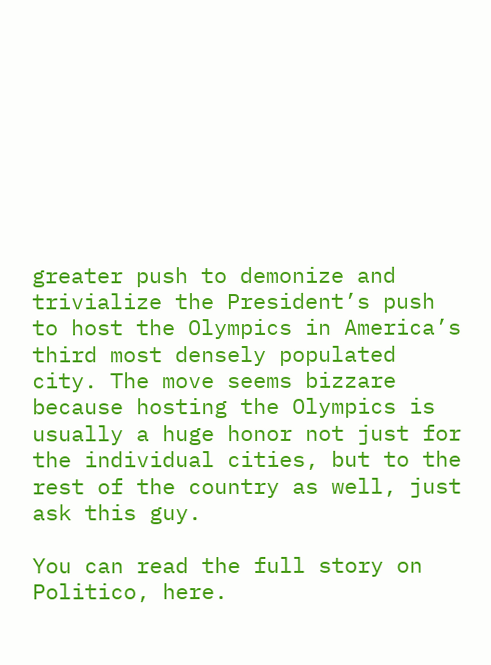greater push to demonize and trivialize the President’s push to host the Olympics in America’s third most densely populated city. The move seems bizzare because hosting the Olympics is usually a huge honor not just for the individual cities, but to the rest of the country as well, just ask this guy.

You can read the full story on Politico, here.